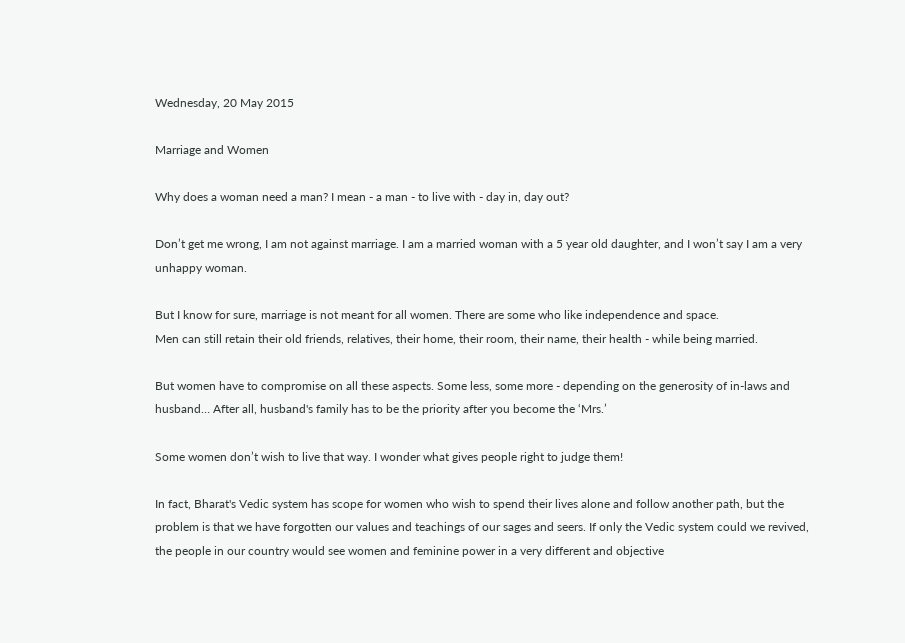Wednesday, 20 May 2015

Marriage and Women

Why does a woman need a man? I mean - a man - to live with - day in, day out?

Don’t get me wrong, I am not against marriage. I am a married woman with a 5 year old daughter, and I won’t say I am a very unhappy woman.

But I know for sure, marriage is not meant for all women. There are some who like independence and space.
Men can still retain their old friends, relatives, their home, their room, their name, their health - while being married.

But women have to compromise on all these aspects. Some less, some more - depending on the generosity of in-laws and husband… After all, husband's family has to be the priority after you become the ‘Mrs.’

Some women don’t wish to live that way. I wonder what gives people right to judge them!

In fact, Bharat's Vedic system has scope for women who wish to spend their lives alone and follow another path, but the problem is that we have forgotten our values and teachings of our sages and seers. If only the Vedic system could we revived, the people in our country would see women and feminine power in a very different and objective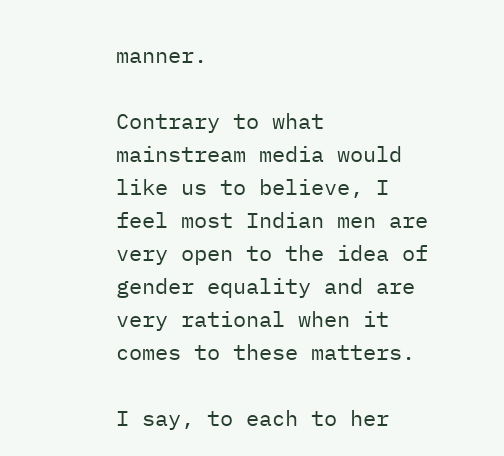manner.

Contrary to what mainstream media would like us to believe, I feel most Indian men are very open to the idea of gender equality and are very rational when it comes to these matters.

I say, to each to her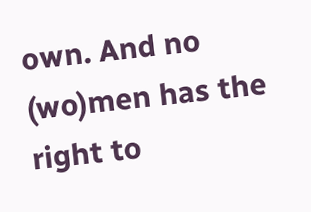own. And no (wo)men has the right to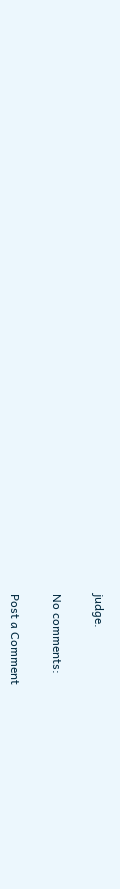judge.

No comments:

Post a Comment